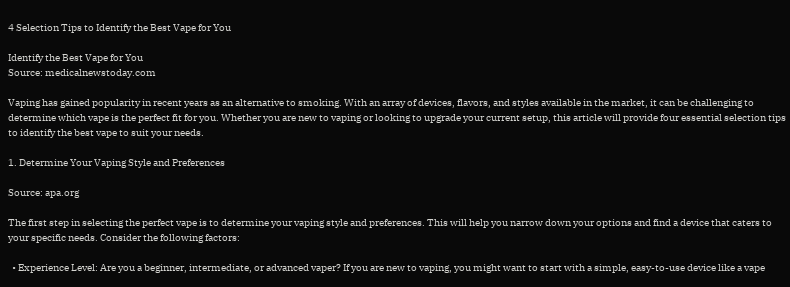4 Selection Tips to Identify the Best Vape for You

Identify the Best Vape for You
Source: medicalnewstoday.com

Vaping has gained popularity in recent years as an alternative to smoking. With an array of devices, flavors, and styles available in the market, it can be challenging to determine which vape is the perfect fit for you. Whether you are new to vaping or looking to upgrade your current setup, this article will provide four essential selection tips to identify the best vape to suit your needs.

1. Determine Your Vaping Style and Preferences

Source: apa.org

The first step in selecting the perfect vape is to determine your vaping style and preferences. This will help you narrow down your options and find a device that caters to your specific needs. Consider the following factors:

  • Experience Level: Are you a beginner, intermediate, or advanced vaper? If you are new to vaping, you might want to start with a simple, easy-to-use device like a vape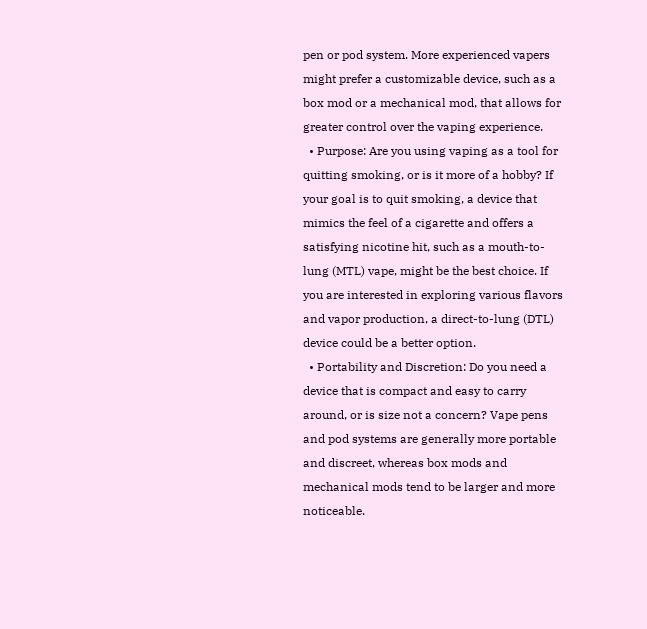pen or pod system. More experienced vapers might prefer a customizable device, such as a box mod or a mechanical mod, that allows for greater control over the vaping experience.
  • Purpose: Are you using vaping as a tool for quitting smoking, or is it more of a hobby? If your goal is to quit smoking, a device that mimics the feel of a cigarette and offers a satisfying nicotine hit, such as a mouth-to-lung (MTL) vape, might be the best choice. If you are interested in exploring various flavors and vapor production, a direct-to-lung (DTL) device could be a better option.
  • Portability and Discretion: Do you need a device that is compact and easy to carry around, or is size not a concern? Vape pens and pod systems are generally more portable and discreet, whereas box mods and mechanical mods tend to be larger and more noticeable.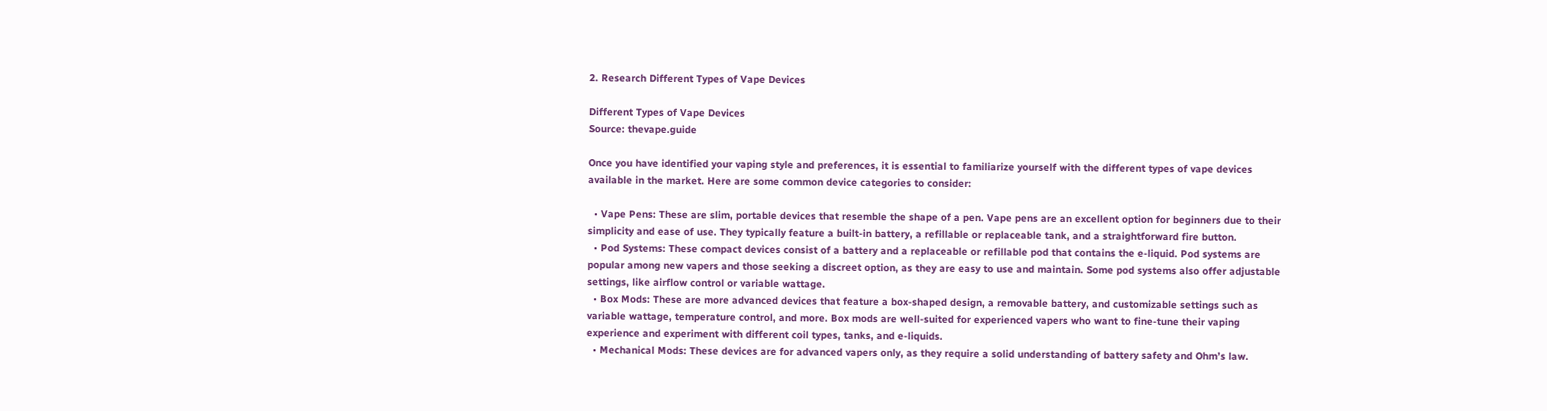2. Research Different Types of Vape Devices

Different Types of Vape Devices
Source: thevape.guide

Once you have identified your vaping style and preferences, it is essential to familiarize yourself with the different types of vape devices available in the market. Here are some common device categories to consider:

  • Vape Pens: These are slim, portable devices that resemble the shape of a pen. Vape pens are an excellent option for beginners due to their simplicity and ease of use. They typically feature a built-in battery, a refillable or replaceable tank, and a straightforward fire button.
  • Pod Systems: These compact devices consist of a battery and a replaceable or refillable pod that contains the e-liquid. Pod systems are popular among new vapers and those seeking a discreet option, as they are easy to use and maintain. Some pod systems also offer adjustable settings, like airflow control or variable wattage.
  • Box Mods: These are more advanced devices that feature a box-shaped design, a removable battery, and customizable settings such as variable wattage, temperature control, and more. Box mods are well-suited for experienced vapers who want to fine-tune their vaping experience and experiment with different coil types, tanks, and e-liquids.
  • Mechanical Mods: These devices are for advanced vapers only, as they require a solid understanding of battery safety and Ohm’s law.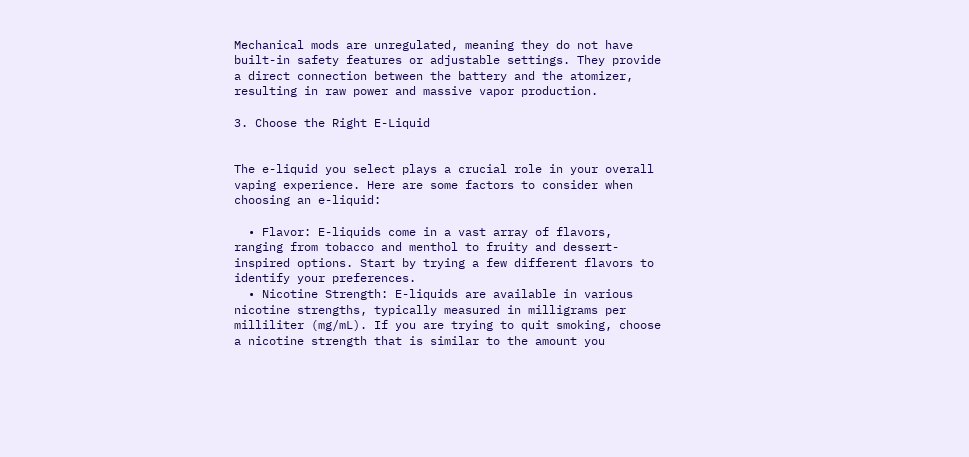Mechanical mods are unregulated, meaning they do not have built-in safety features or adjustable settings. They provide a direct connection between the battery and the atomizer, resulting in raw power and massive vapor production.

3. Choose the Right E-Liquid


The e-liquid you select plays a crucial role in your overall vaping experience. Here are some factors to consider when choosing an e-liquid:

  • Flavor: E-liquids come in a vast array of flavors, ranging from tobacco and menthol to fruity and dessert-inspired options. Start by trying a few different flavors to identify your preferences.
  • Nicotine Strength: E-liquids are available in various nicotine strengths, typically measured in milligrams per milliliter (mg/mL). If you are trying to quit smoking, choose a nicotine strength that is similar to the amount you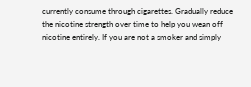currently consume through cigarettes. Gradually reduce the nicotine strength over time to help you wean off nicotine entirely. If you are not a smoker and simply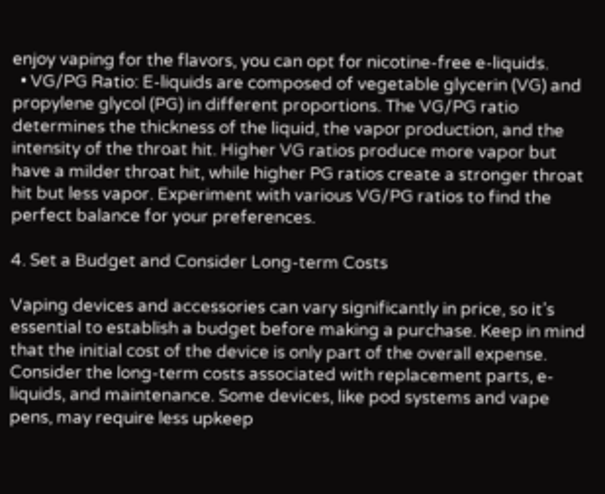enjoy vaping for the flavors, you can opt for nicotine-free e-liquids.
  • VG/PG Ratio: E-liquids are composed of vegetable glycerin (VG) and propylene glycol (PG) in different proportions. The VG/PG ratio determines the thickness of the liquid, the vapor production, and the intensity of the throat hit. Higher VG ratios produce more vapor but have a milder throat hit, while higher PG ratios create a stronger throat hit but less vapor. Experiment with various VG/PG ratios to find the perfect balance for your preferences.

4. Set a Budget and Consider Long-term Costs

Vaping devices and accessories can vary significantly in price, so it’s essential to establish a budget before making a purchase. Keep in mind that the initial cost of the device is only part of the overall expense. Consider the long-term costs associated with replacement parts, e-liquids, and maintenance. Some devices, like pod systems and vape pens, may require less upkeep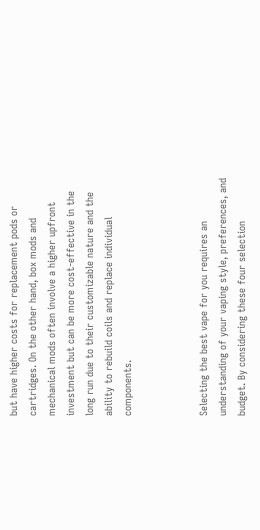but have higher costs for replacement pods or cartridges. On the other hand, box mods and mechanical mods often involve a higher upfront investment but can be more cost-effective in the long run due to their customizable nature and the ability to rebuild coils and replace individual components.



Selecting the best vape for you requires an understanding of your vaping style, preferences, and budget. By considering these four selection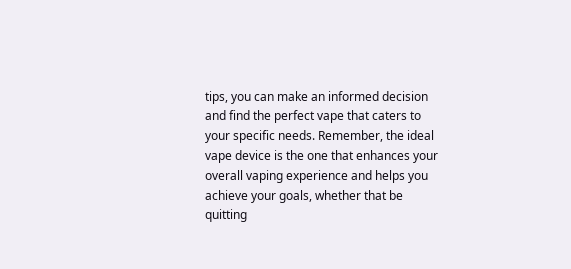tips, you can make an informed decision and find the perfect vape that caters to your specific needs. Remember, the ideal vape device is the one that enhances your overall vaping experience and helps you achieve your goals, whether that be quitting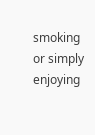smoking or simply enjoying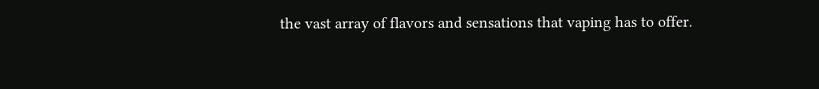the vast array of flavors and sensations that vaping has to offer.